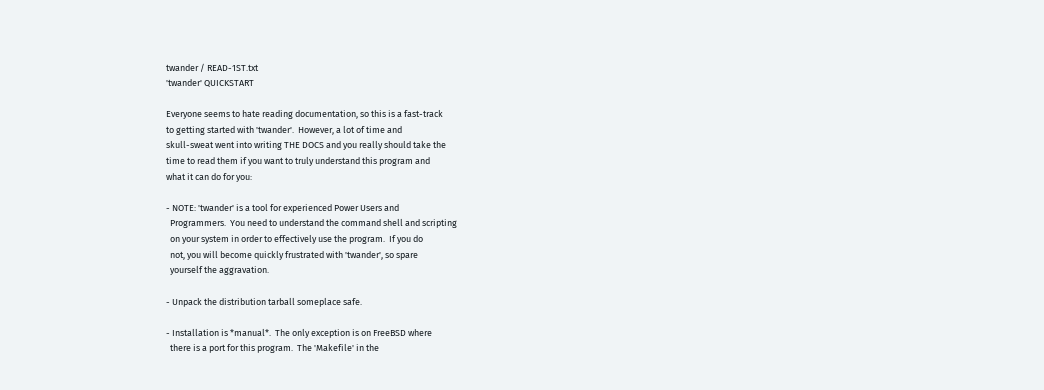twander / READ-1ST.txt
'twander' QUICKSTART

Everyone seems to hate reading documentation, so this is a fast-track
to getting started with 'twander'.  However, a lot of time and
skull-sweat went into writing THE DOCS and you really should take the
time to read them if you want to truly understand this program and
what it can do for you:

- NOTE: 'twander' is a tool for experienced Power Users and
  Programmers.  You need to understand the command shell and scripting
  on your system in order to effectively use the program.  If you do
  not, you will become quickly frustrated with 'twander', so spare
  yourself the aggravation.

- Unpack the distribution tarball someplace safe.

- Installation is *manual*.  The only exception is on FreeBSD where
  there is a port for this program.  The 'Makefile' in the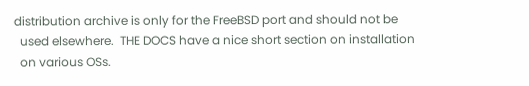distribution archive is only for the FreeBSD port and should not be
  used elsewhere.  THE DOCS have a nice short section on installation
  on various OSs.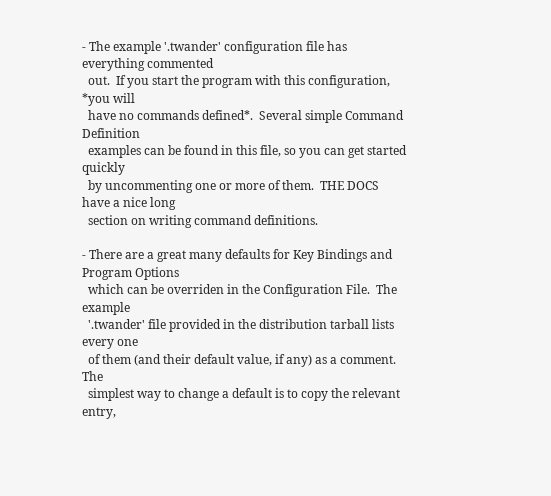- The example '.twander' configuration file has everything commented
  out.  If you start the program with this configuration, *you will
  have no commands defined*.  Several simple Command Definition
  examples can be found in this file, so you can get started quickly
  by uncommenting one or more of them.  THE DOCS have a nice long
  section on writing command definitions.

- There are a great many defaults for Key Bindings and Program Options
  which can be overriden in the Configuration File.  The example
  '.twander' file provided in the distribution tarball lists every one
  of them (and their default value, if any) as a comment.  The
  simplest way to change a default is to copy the relevant entry,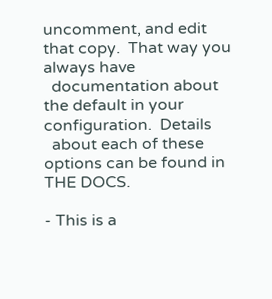uncomment, and edit that copy.  That way you always have
  documentation about the default in your configuration.  Details
  about each of these options can be found in THE DOCS.

- This is a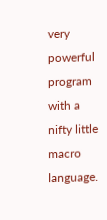very powerful program with a nifty little macro language.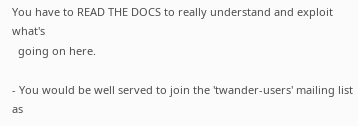You have to READ THE DOCS to really understand and exploit what's
  going on here.

- You would be well served to join the 'twander-users' mailing list as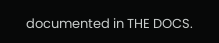documented in THE DOCS.